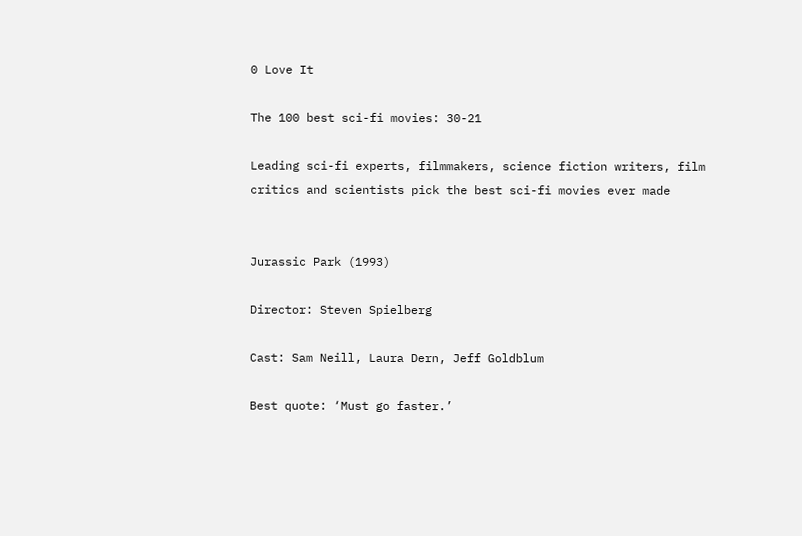0 Love It

The 100 best sci-fi movies: 30-21

Leading sci-fi experts, filmmakers, science fiction writers, film critics and scientists pick the best sci-fi movies ever made


Jurassic Park (1993)

Director: Steven Spielberg

Cast: Sam Neill, Laura Dern, Jeff Goldblum

Best quote: ‘Must go faster.’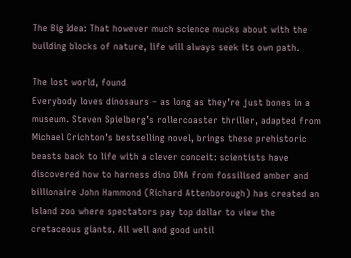The Big Idea: That however much science mucks about with the building blocks of nature, life will always seek its own path.

The lost world, found
Everybody loves dinosaurs – as long as they’re just bones in a museum. Steven Spielberg’s rollercoaster thriller, adapted from Michael Crichton’s bestselling novel, brings these prehistoric beasts back to life with a clever conceit: scientists have discovered how to harness dino DNA from fossilised amber and billionaire John Hammond (Richard Attenborough) has created an island zoo where spectators pay top dollar to view the cretaceous giants. All well and good until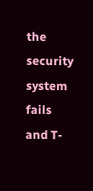the security system fails and T-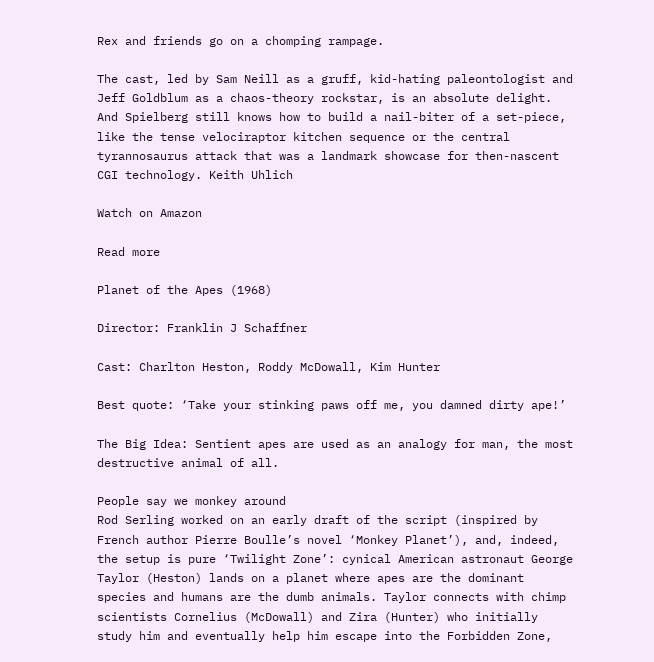Rex and friends go on a chomping rampage.

The cast, led by Sam Neill as a gruff, kid-hating paleontologist and Jeff Goldblum as a chaos-theory rockstar, is an absolute delight. And Spielberg still knows how to build a nail-biter of a set-piece, like the tense velociraptor kitchen sequence or the central tyrannosaurus attack that was a landmark showcase for then-nascent CGI technology. Keith Uhlich

Watch on Amazon

Read more

Planet of the Apes (1968)

Director: Franklin J Schaffner

Cast: Charlton Heston, Roddy McDowall, Kim Hunter

Best quote: ‘Take your stinking paws off me, you damned dirty ape!’

The Big Idea: Sentient apes are used as an analogy for man, the most destructive animal of all.

People say we monkey around
Rod Serling worked on an early draft of the script (inspired by French author Pierre Boulle’s novel ‘Monkey Planet’), and, indeed, the setup is pure ‘Twilight Zone’: cynical American astronaut George Taylor (Heston) lands on a planet where apes are the dominant species and humans are the dumb animals. Taylor connects with chimp scientists Cornelius (McDowall) and Zira (Hunter) who initially study him and eventually help him escape into the Forbidden Zone,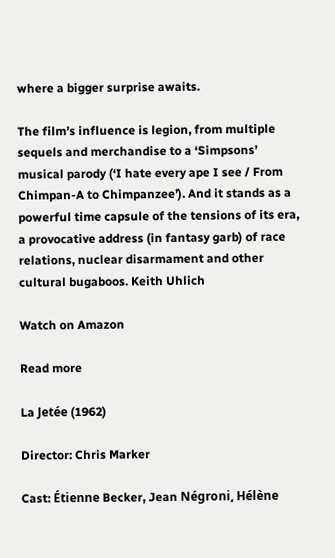where a bigger surprise awaits.

The film’s influence is legion, from multiple sequels and merchandise to a ‘Simpsons’ musical parody (‘I hate every ape I see / From Chimpan-A to Chimpanzee’). And it stands as a powerful time capsule of the tensions of its era, a provocative address (in fantasy garb) of race relations, nuclear disarmament and other cultural bugaboos. Keith Uhlich

Watch on Amazon

Read more

La Jetée (1962)

Director: Chris Marker

Cast: Étienne Becker, Jean Négroni, Hélène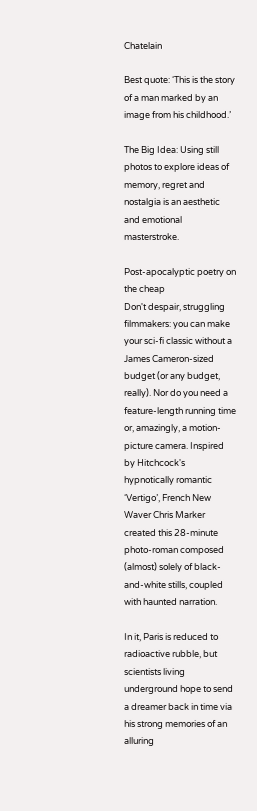Chatelain

Best quote: ‘This is the story of a man marked by an image from his childhood.’

The Big Idea: Using still photos to explore ideas of memory, regret and nostalgia is an aesthetic and emotional masterstroke.

Post-apocalyptic poetry on the cheap
Don't despair, struggling filmmakers: you can make your sci-fi classic without a James Cameron-sized budget (or any budget, really). Nor do you need a feature-length running time or, amazingly, a motion-picture camera. Inspired by Hitchcock's hypnotically romantic ‘Vertigo’, French New Waver Chris Marker created this 28-minute photo-roman composed (almost) solely of black-and-white stills, coupled with haunted narration.

In it, Paris is reduced to radioactive rubble, but scientists living underground hope to send a dreamer back in time via his strong memories of an alluring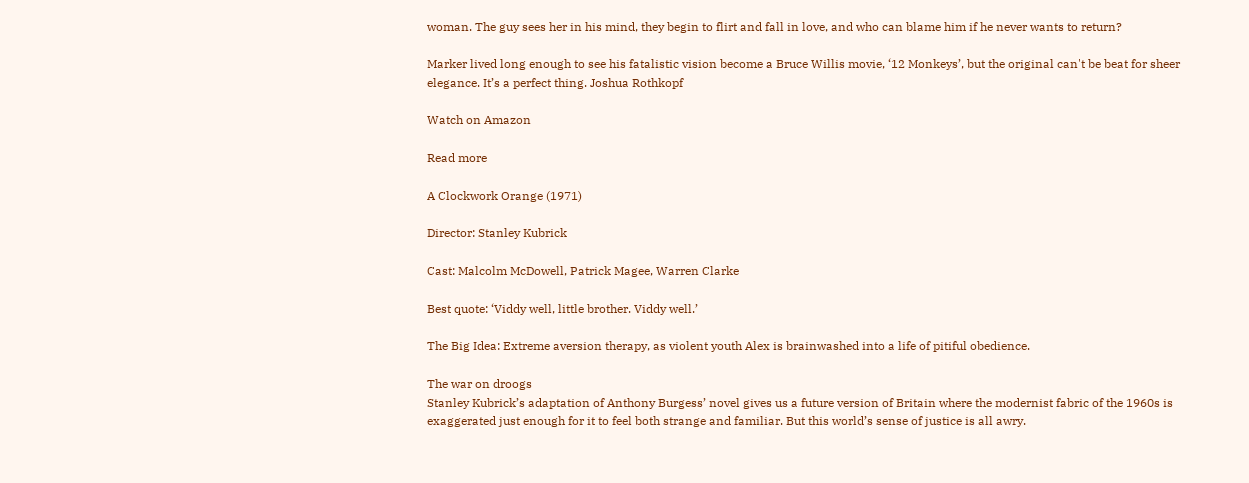woman. The guy sees her in his mind, they begin to flirt and fall in love, and who can blame him if he never wants to return?

Marker lived long enough to see his fatalistic vision become a Bruce Willis movie, ‘12 Monkeys’, but the original can't be beat for sheer elegance. It’s a perfect thing. Joshua Rothkopf

Watch on Amazon

Read more

A Clockwork Orange (1971)

Director: Stanley Kubrick

Cast: Malcolm McDowell, Patrick Magee, Warren Clarke

Best quote: ‘Viddy well, little brother. Viddy well.’

The Big Idea: Extreme aversion therapy, as violent youth Alex is brainwashed into a life of pitiful obedience.

The war on droogs
Stanley Kubrick’s adaptation of Anthony Burgess’ novel gives us a future version of Britain where the modernist fabric of the 1960s is exaggerated just enough for it to feel both strange and familiar. But this world’s sense of justice is all awry.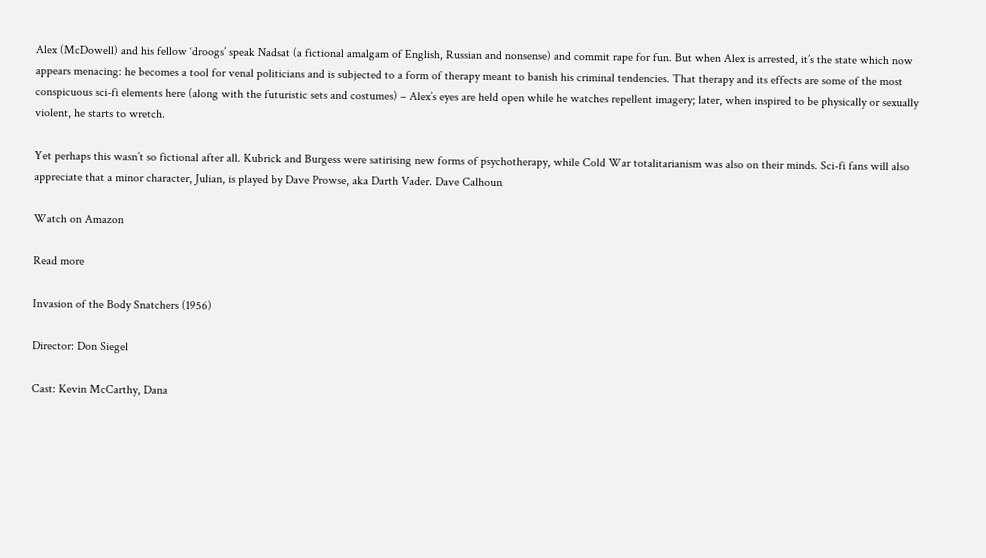Alex (McDowell) and his fellow ‘droogs’ speak Nadsat (a fictional amalgam of English, Russian and nonsense) and commit rape for fun. But when Alex is arrested, it’s the state which now appears menacing: he becomes a tool for venal politicians and is subjected to a form of therapy meant to banish his criminal tendencies. That therapy and its effects are some of the most conspicuous sci-fi elements here (along with the futuristic sets and costumes) – Alex’s eyes are held open while he watches repellent imagery; later, when inspired to be physically or sexually violent, he starts to wretch.

Yet perhaps this wasn’t so fictional after all. Kubrick and Burgess were satirising new forms of psychotherapy, while Cold War totalitarianism was also on their minds. Sci-fi fans will also appreciate that a minor character, Julian, is played by Dave Prowse, aka Darth Vader. Dave Calhoun

Watch on Amazon

Read more

Invasion of the Body Snatchers (1956)

Director: Don Siegel

Cast: Kevin McCarthy, Dana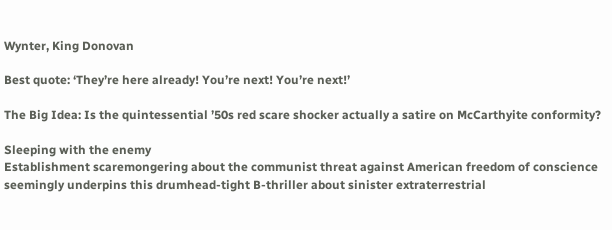Wynter, King Donovan

Best quote: ‘They’re here already! You’re next! You’re next!’

The Big Idea: Is the quintessential ’50s red scare shocker actually a satire on McCarthyite conformity?

Sleeping with the enemy
Establishment scaremongering about the communist threat against American freedom of conscience seemingly underpins this drumhead-tight B-thriller about sinister extraterrestrial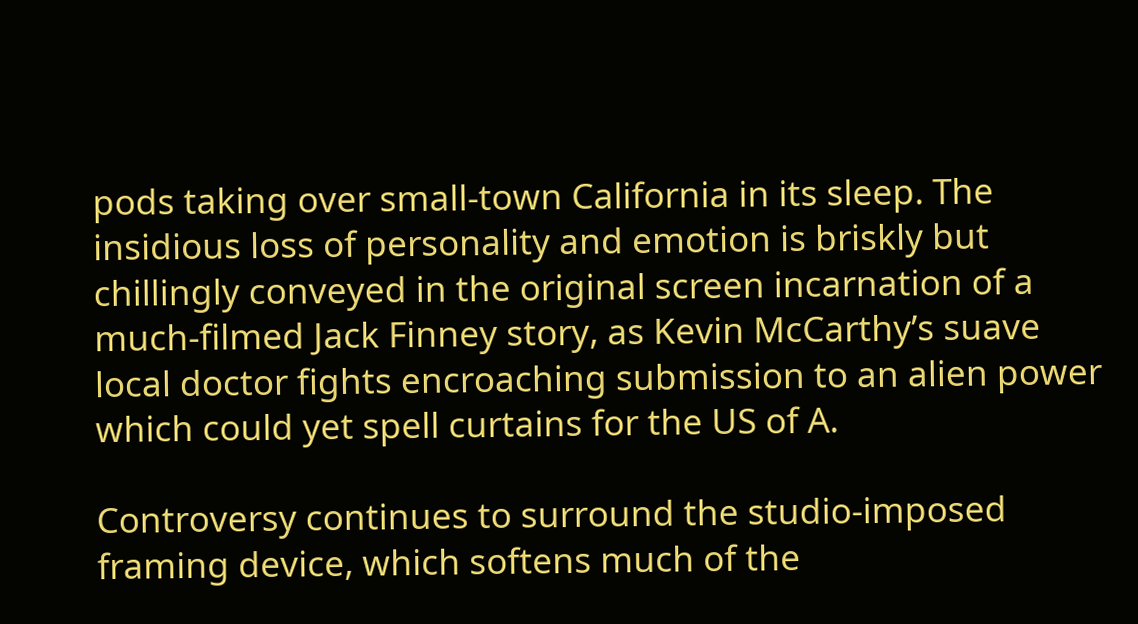pods taking over small-town California in its sleep. The insidious loss of personality and emotion is briskly but chillingly conveyed in the original screen incarnation of a much-filmed Jack Finney story, as Kevin McCarthy’s suave local doctor fights encroaching submission to an alien power which could yet spell curtains for the US of A.

Controversy continues to surround the studio-imposed framing device, which softens much of the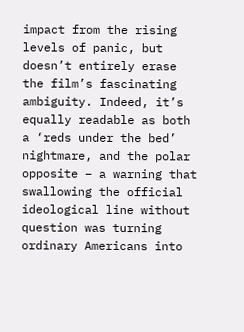impact from the rising levels of panic, but doesn’t entirely erase the film’s fascinating ambiguity. Indeed, it’s equally readable as both a ‘reds under the bed’ nightmare, and the polar opposite – a warning that swallowing the official ideological line without question was turning ordinary Americans into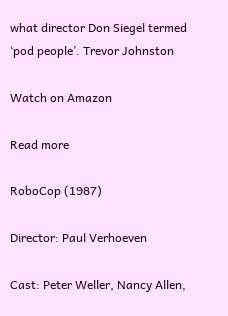what director Don Siegel termed ‘pod people’. Trevor Johnston

Watch on Amazon

Read more

RoboCop (1987)

Director: Paul Verhoeven

Cast: Peter Weller, Nancy Allen,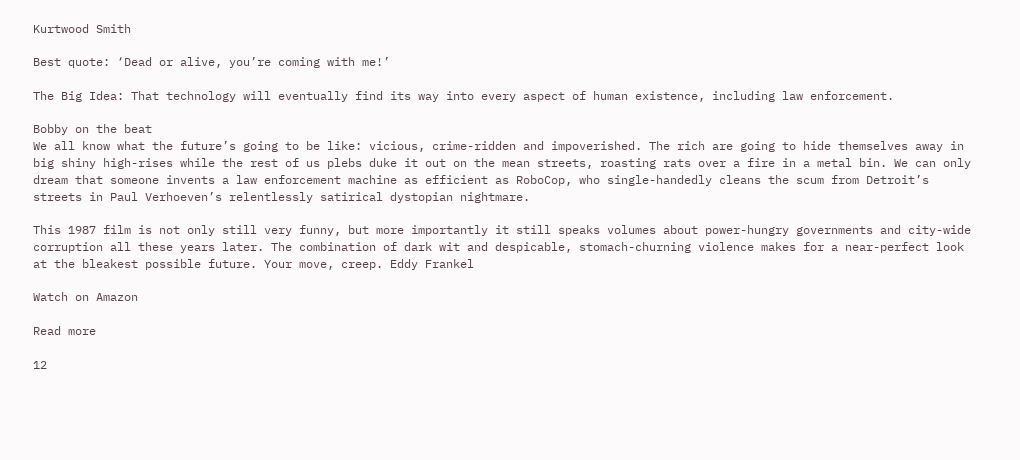Kurtwood Smith

Best quote: ‘Dead or alive, you’re coming with me!’

The Big Idea: That technology will eventually find its way into every aspect of human existence, including law enforcement.

Bobby on the beat
We all know what the future’s going to be like: vicious, crime-ridden and impoverished. The rich are going to hide themselves away in big shiny high-rises while the rest of us plebs duke it out on the mean streets, roasting rats over a fire in a metal bin. We can only dream that someone invents a law enforcement machine as efficient as RoboCop, who single-handedly cleans the scum from Detroit’s streets in Paul Verhoeven’s relentlessly satirical dystopian nightmare.

This 1987 film is not only still very funny, but more importantly it still speaks volumes about power-hungry governments and city-wide corruption all these years later. The combination of dark wit and despicable, stomach-churning violence makes for a near-perfect look at the bleakest possible future. Your move, creep. Eddy Frankel

Watch on Amazon

Read more

12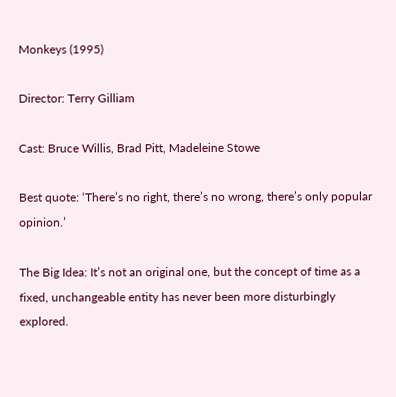Monkeys (1995)

Director: Terry Gilliam

Cast: Bruce Willis, Brad Pitt, Madeleine Stowe

Best quote: ‘There’s no right, there’s no wrong, there’s only popular opinion.’

The Big Idea: It’s not an original one, but the concept of time as a fixed, unchangeable entity has never been more disturbingly explored.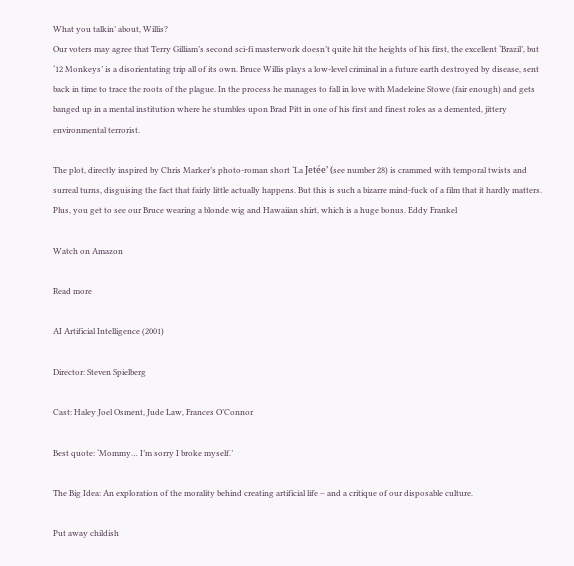What you talkin’ about, Willis?
Our voters may agree that Terry Gilliam’s second sci-fi masterwork doesn’t quite hit the heights of his first, the excellent ‘Brazil’, but ‘12 Monkeys’ is a disorientating trip all of its own. Bruce Willis plays a low-level criminal in a future earth destroyed by disease, sent back in time to trace the roots of the plague. In the process he manages to fall in love with Madeleine Stowe (fair enough) and gets banged up in a mental institution where he stumbles upon Brad Pitt in one of his first and finest roles as a demented, jittery environmental terrorist.

The plot, directly inspired by Chris Marker’s photo-roman short ‘La Jetée’ (see number 28) is crammed with temporal twists and surreal turns, disguising the fact that fairly little actually happens. But this is such a bizarre mind-fuck of a film that it hardly matters. Plus, you get to see our Bruce wearing a blonde wig and Hawaiian shirt, which is a huge bonus. Eddy Frankel

Watch on Amazon

Read more

AI Artificial Intelligence (2001)

Director: Steven Spielberg

Cast: Haley Joel Osment, Jude Law, Frances O’Connor

Best quote: ‘Mommy… I’m sorry I broke myself.’

The Big Idea: An exploration of the morality behind creating artificial life – and a critique of our disposable culture.

Put away childish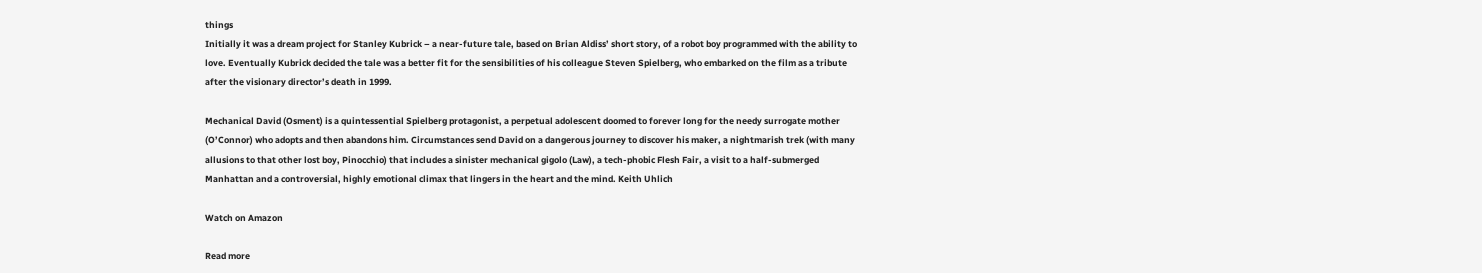things
Initially it was a dream project for Stanley Kubrick – a near-future tale, based on Brian Aldiss’ short story, of a robot boy programmed with the ability to love. Eventually Kubrick decided the tale was a better fit for the sensibilities of his colleague Steven Spielberg, who embarked on the film as a tribute after the visionary director’s death in 1999.

Mechanical David (Osment) is a quintessential Spielberg protagonist, a perpetual adolescent doomed to forever long for the needy surrogate mother (O’Connor) who adopts and then abandons him. Circumstances send David on a dangerous journey to discover his maker, a nightmarish trek (with many allusions to that other lost boy, Pinocchio) that includes a sinister mechanical gigolo (Law), a tech-phobic Flesh Fair, a visit to a half-submerged Manhattan and a controversial, highly emotional climax that lingers in the heart and the mind. Keith Uhlich

Watch on Amazon

Read more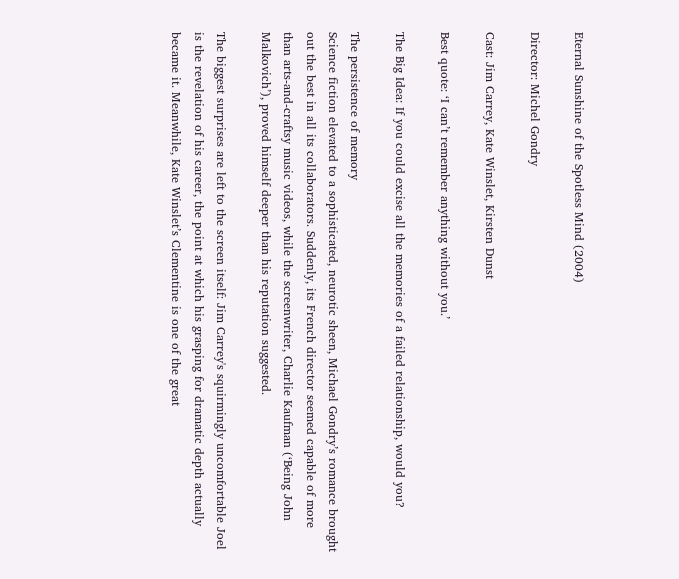Eternal Sunshine of the Spotless Mind (2004)

Director: Michel Gondry

Cast: Jim Carrey, Kate Winslet, Kirsten Dunst

Best quote: ‘I can’t remember anything without you.’

The Big Idea: If you could excise all the memories of a failed relationship, would you?

The persistence of memory
Science fiction elevated to a sophisticated, neurotic sheen, Michael Gondry’s romance brought out the best in all its collaborators. Suddenly, its French director seemed capable of more than arts-and-craftsy music videos, while the screenwriter, Charlie Kaufman (‘Being John Malkovich’), proved himself deeper than his reputation suggested.

The biggest surprises are left to the screen itself: Jim Carrey's squirmingly uncomfortable Joel is the revelation of his career, the point at which his grasping for dramatic depth actually became it. Meanwhile, Kate Winslet’s Clementine is one of the great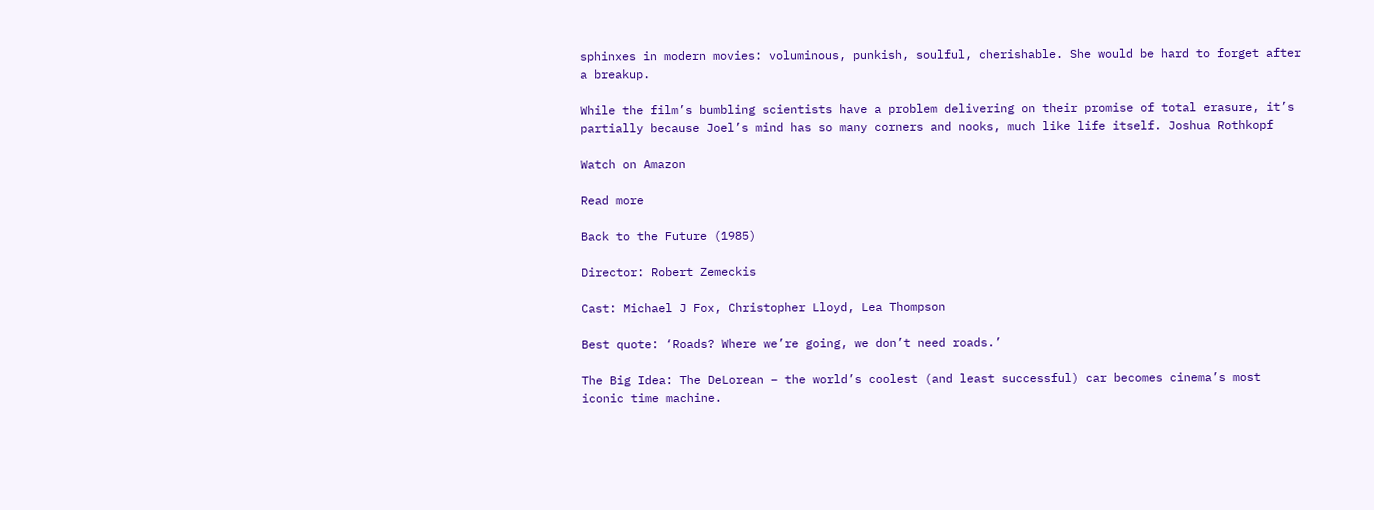sphinxes in modern movies: voluminous, punkish, soulful, cherishable. She would be hard to forget after a breakup.

While the film’s bumbling scientists have a problem delivering on their promise of total erasure, it’s partially because Joel’s mind has so many corners and nooks, much like life itself. Joshua Rothkopf

Watch on Amazon

Read more

Back to the Future (1985)

Director: Robert Zemeckis

Cast: Michael J Fox, Christopher Lloyd, Lea Thompson

Best quote: ‘Roads? Where we’re going, we don’t need roads.’

The Big Idea: The DeLorean – the world’s coolest (and least successful) car becomes cinema’s most iconic time machine.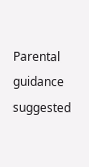Parental guidance suggested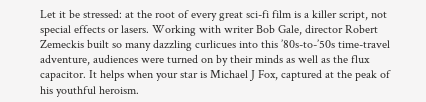Let it be stressed: at the root of every great sci-fi film is a killer script, not special effects or lasers. Working with writer Bob Gale, director Robert Zemeckis built so many dazzling curlicues into this ’80s-to-’50s time-travel adventure, audiences were turned on by their minds as well as the flux capacitor. It helps when your star is Michael J Fox, captured at the peak of his youthful heroism.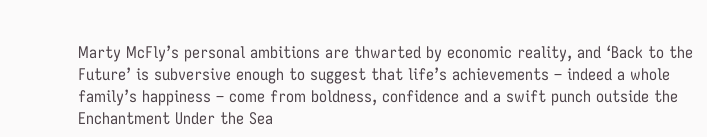Marty McFly’s personal ambitions are thwarted by economic reality, and ‘Back to the Future’ is subversive enough to suggest that life’s achievements – indeed a whole family’s happiness – come from boldness, confidence and a swift punch outside the Enchantment Under the Sea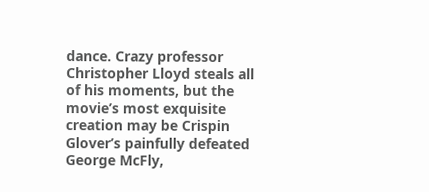dance. Crazy professor Christopher Lloyd steals all of his moments, but the movie’s most exquisite creation may be Crispin Glover’s painfully defeated George McFly,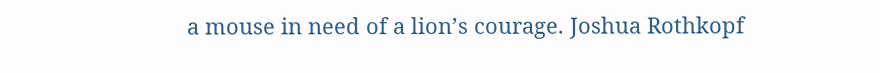a mouse in need of a lion’s courage. Joshua Rothkopf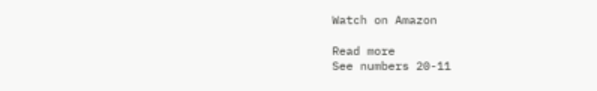Watch on Amazon

Read more
See numbers 20-11